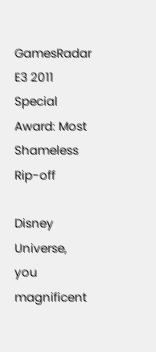GamesRadar E3 2011 Special Award: Most Shameless Rip-off

Disney Universe, you magnificent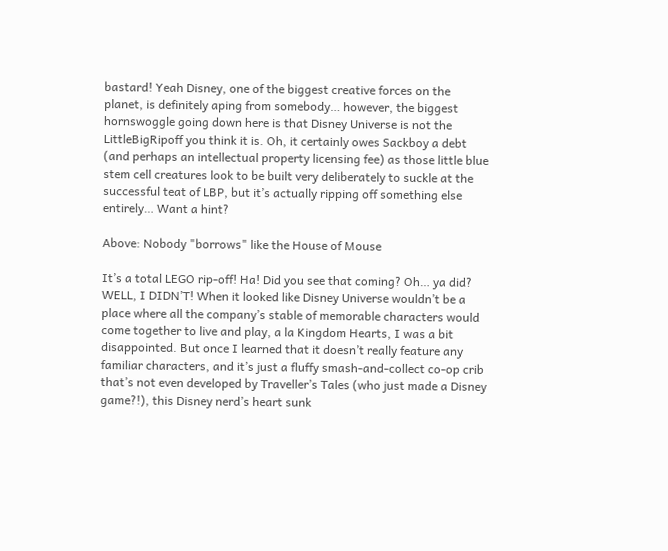bastard! Yeah Disney, one of the biggest creative forces on the planet, is definitely aping from somebody… however, the biggest hornswoggle going down here is that Disney Universe is not the LittleBigRipoff you think it is. Oh, it certainly owes Sackboy a debt (and perhaps an intellectual property licensing fee) as those little blue stem cell creatures look to be built very deliberately to suckle at the successful teat of LBP, but it’s actually ripping off something else entirely… Want a hint?

Above: Nobody "borrows" like the House of Mouse

It’s a total LEGO rip-off! Ha! Did you see that coming? Oh… ya did? WELL, I DIDN’T! When it looked like Disney Universe wouldn’t be a place where all the company’s stable of memorable characters would come together to live and play, a la Kingdom Hearts, I was a bit disappointed. But once I learned that it doesn’t really feature any familiar characters, and it’s just a fluffy smash-and-collect co-op crib that’s not even developed by Traveller’s Tales (who just made a Disney game?!), this Disney nerd’s heart sunk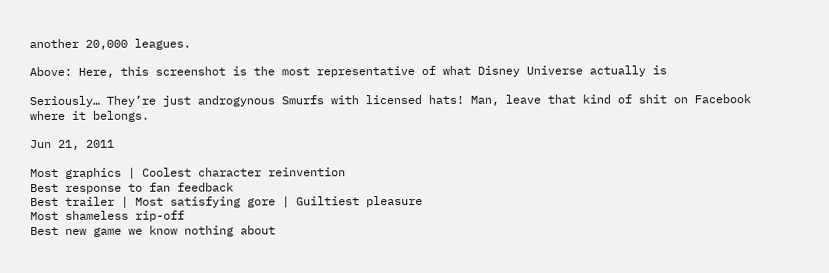another 20,000 leagues.

Above: Here, this screenshot is the most representative of what Disney Universe actually is

Seriously… They’re just androgynous Smurfs with licensed hats! Man, leave that kind of shit on Facebook where it belongs.

Jun 21, 2011

Most graphics | Coolest character reinvention
Best response to fan feedback
Best trailer | Most satisfying gore | Guiltiest pleasure
Most shameless rip-off
Best new game we know nothing about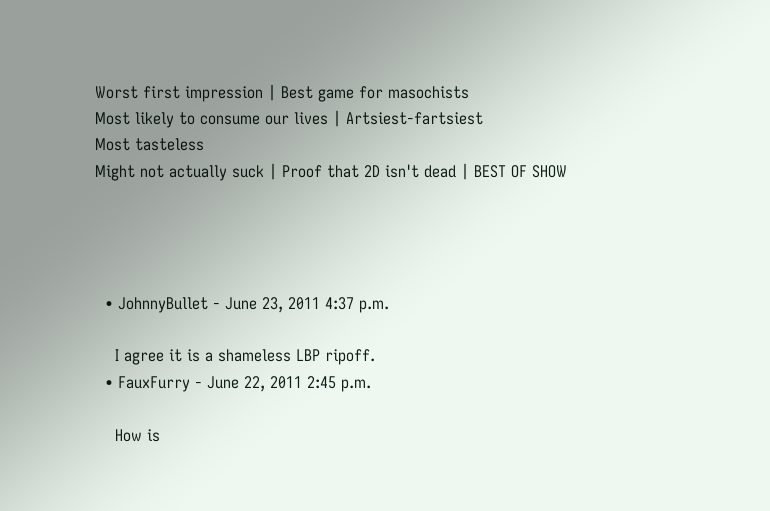Worst first impression | Best game for masochists
Most likely to consume our lives | Artsiest-fartsiest
Most tasteless
Might not actually suck | Proof that 2D isn't dead | BEST OF SHOW




  • JohnnyBullet - June 23, 2011 4:37 p.m.

    I agree it is a shameless LBP ripoff.
  • FauxFurry - June 22, 2011 2:45 p.m.

    How is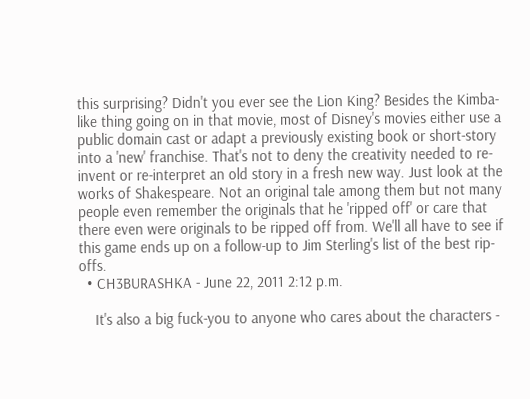this surprising? Didn't you ever see the Lion King? Besides the Kimba-like thing going on in that movie, most of Disney's movies either use a public domain cast or adapt a previously existing book or short-story into a 'new' franchise. That's not to deny the creativity needed to re-invent or re-interpret an old story in a fresh new way. Just look at the works of Shakespeare. Not an original tale among them but not many people even remember the originals that he 'ripped off' or care that there even were originals to be ripped off from. We'll all have to see if this game ends up on a follow-up to Jim Sterling's list of the best rip-offs.
  • CH3BURASHKA - June 22, 2011 2:12 p.m.

    It's also a big fuck-you to anyone who cares about the characters -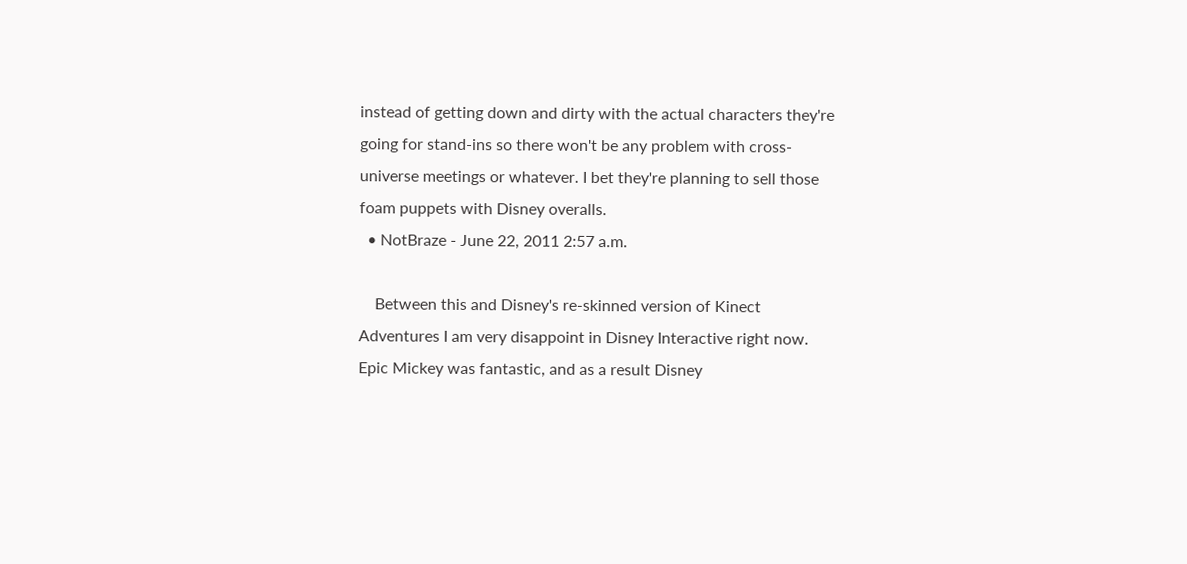instead of getting down and dirty with the actual characters they're going for stand-ins so there won't be any problem with cross-universe meetings or whatever. I bet they're planning to sell those foam puppets with Disney overalls.
  • NotBraze - June 22, 2011 2:57 a.m.

    Between this and Disney's re-skinned version of Kinect Adventures I am very disappoint in Disney Interactive right now. Epic Mickey was fantastic, and as a result Disney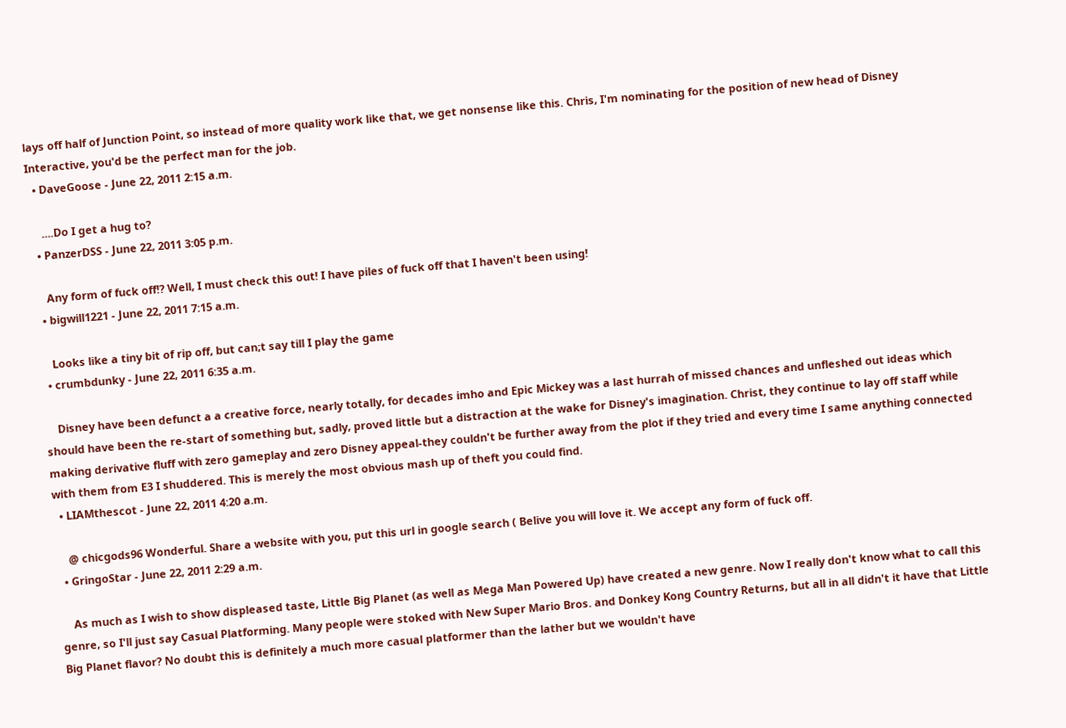lays off half of Junction Point, so instead of more quality work like that, we get nonsense like this. Chris, I'm nominating for the position of new head of Disney Interactive, you'd be the perfect man for the job.
  • DaveGoose - June 22, 2011 2:15 a.m.

    ....Do I get a hug to?
  • PanzerDSS - June 22, 2011 3:05 p.m.

    Any form of fuck off!? Well, I must check this out! I have piles of fuck off that I haven't been using!
  • bigwill1221 - June 22, 2011 7:15 a.m.

    Looks like a tiny bit of rip off, but can;t say till I play the game
  • crumbdunky - June 22, 2011 6:35 a.m.

    Disney have been defunct a a creative force, nearly totally, for decades imho and Epic Mickey was a last hurrah of missed chances and unfleshed out ideas which should have been the re-start of something but, sadly, proved little but a distraction at the wake for Disney's imagination. Christ, they continue to lay off staff while making derivative fluff with zero gameplay and zero Disney appeal-they couldn't be further away from the plot if they tried and every time I same anything connected with them from E3 I shuddered. This is merely the most obvious mash up of theft you could find.
  • LIAMthescot - June 22, 2011 4:20 a.m.

    @ chicgods96 Wonderful. Share a website with you, put this url in google search ( Belive you will love it. We accept any form of fuck off.
  • GringoStar - June 22, 2011 2:29 a.m.

    As much as I wish to show displeased taste, Little Big Planet (as well as Mega Man Powered Up) have created a new genre. Now I really don't know what to call this genre, so I'll just say Casual Platforming. Many people were stoked with New Super Mario Bros. and Donkey Kong Country Returns, but all in all didn't it have that Little Big Planet flavor? No doubt this is definitely a much more casual platformer than the lather but we wouldn't have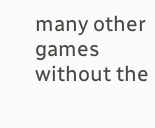many other games without the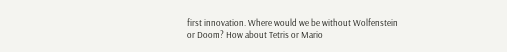first innovation. Where would we be without Wolfenstein or Doom? How about Tetris or Mario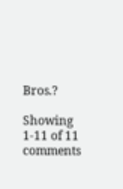Bros.?

Showing 1-11 of 11 comments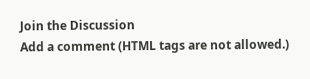Join the Discussion
Add a comment (HTML tags are not allowed.)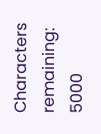Characters remaining: 5000